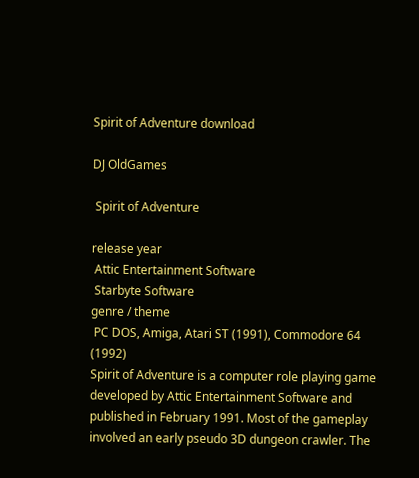Spirit of Adventure download

DJ OldGames

 Spirit of Adventure

release year
 Attic Entertainment Software
 Starbyte Software
genre / theme
 PC DOS, Amiga, Atari ST (1991), Commodore 64 (1992)
Spirit of Adventure is a computer role playing game developed by Attic Entertainment Software and published in February 1991. Most of the gameplay involved an early pseudo 3D dungeon crawler. The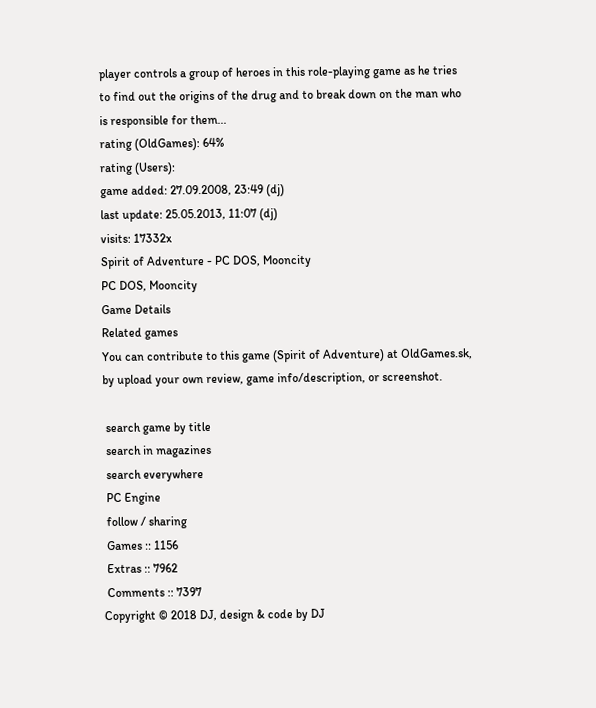player controls a group of heroes in this role-playing game as he tries to find out the origins of the drug and to break down on the man who is responsible for them...
rating (OldGames): 64%
rating (Users):
game added: 27.09.2008, 23:49 (dj)
last update: 25.05.2013, 11:07 (dj)
visits: 17332x
Spirit of Adventure - PC DOS, Mooncity
PC DOS, Mooncity
Game Details
Related games
You can contribute to this game (Spirit of Adventure) at OldGames.sk, by upload your own review, game info/description, or screenshot.

 search game by title
 search in magazines
 search everywhere
 PC Engine
 follow / sharing
 Games :: 1156
 Extras :: 7962
 Comments :: 7397
Copyright © 2018 DJ, design & code by DJ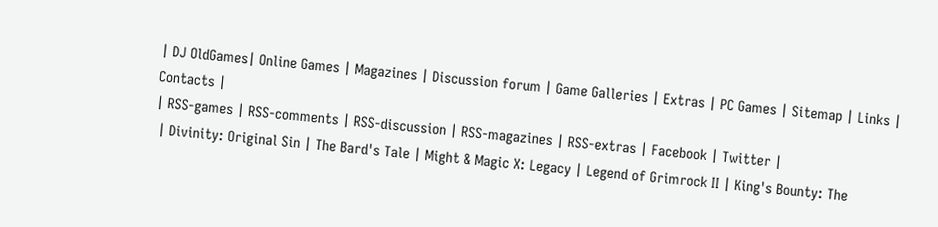| DJ OldGames| Online Games | Magazines | Discussion forum | Game Galleries | Extras | PC Games | Sitemap | Links | Contacts |
| RSS-games | RSS-comments | RSS-discussion | RSS-magazines | RSS-extras | Facebook | Twitter |
 | Divinity: Original Sin | The Bard's Tale | Might & Magic X: Legacy | Legend of Grimrock II | King's Bounty: The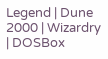Legend | Dune 2000 | Wizardry | DOSBox